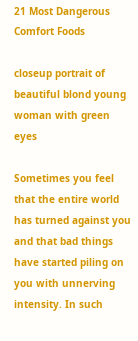21 Most Dangerous Comfort Foods

closeup portrait of beautiful blond young woman with green eyes

Sometimes you feel that the entire world has turned against you and that bad things have started piling on you with unnerving intensity. In such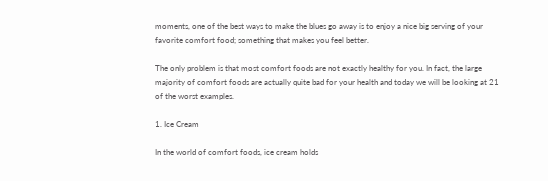moments, one of the best ways to make the blues go away is to enjoy a nice big serving of your favorite comfort food; something that makes you feel better.

The only problem is that most comfort foods are not exactly healthy for you. In fact, the large majority of comfort foods are actually quite bad for your health and today we will be looking at 21 of the worst examples.

1. Ice Cream

In the world of comfort foods, ice cream holds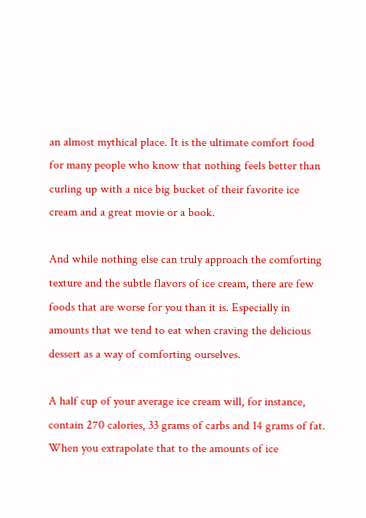an almost mythical place. It is the ultimate comfort food for many people who know that nothing feels better than curling up with a nice big bucket of their favorite ice cream and a great movie or a book.

And while nothing else can truly approach the comforting texture and the subtle flavors of ice cream, there are few foods that are worse for you than it is. Especially in amounts that we tend to eat when craving the delicious dessert as a way of comforting ourselves.

A half cup of your average ice cream will, for instance, contain 270 calories, 33 grams of carbs and 14 grams of fat. When you extrapolate that to the amounts of ice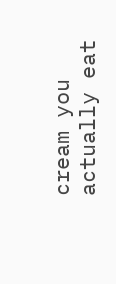cream you actually eat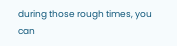during those rough times, you can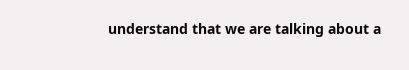understand that we are talking about a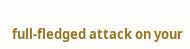full-fledged attack on your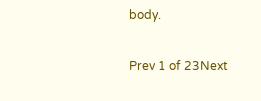body.

Prev 1 of 23Next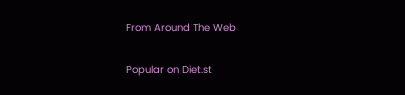From Around The Web

Popular on Diet.st